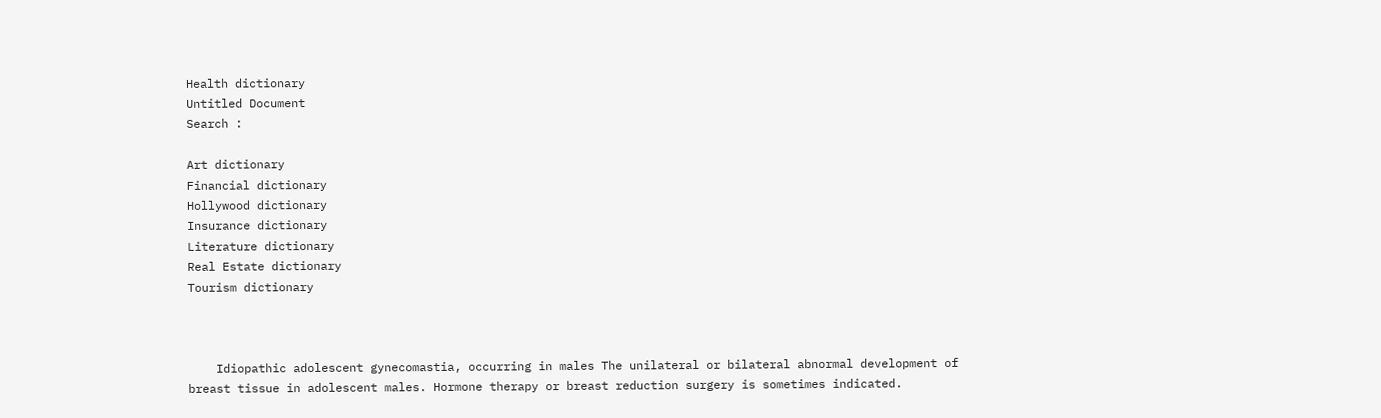Health dictionary
Untitled Document
Search :

Art dictionary
Financial dictionary
Hollywood dictionary
Insurance dictionary
Literature dictionary
Real Estate dictionary
Tourism dictionary



    Idiopathic adolescent gynecomastia, occurring in males The unilateral or bilateral abnormal development of breast tissue in adolescent males. Hormone therapy or breast reduction surgery is sometimes indicated.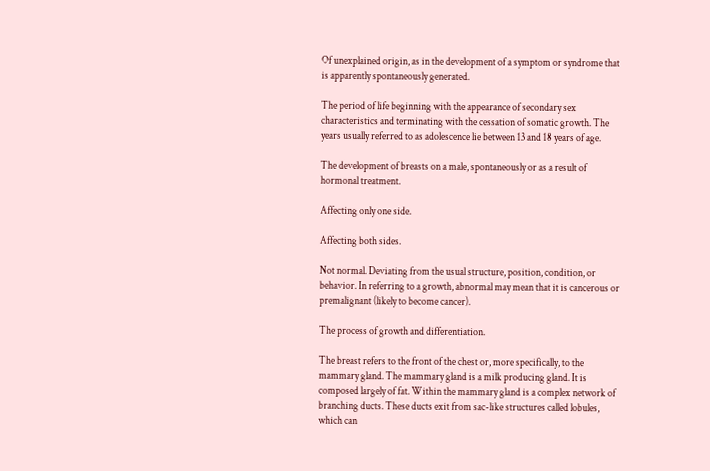Of unexplained origin, as in the development of a symptom or syndrome that is apparently spontaneously generated.

The period of life beginning with the appearance of secondary sex characteristics and terminating with the cessation of somatic growth. The years usually referred to as adolescence lie between 13 and 18 years of age.

The development of breasts on a male, spontaneously or as a result of hormonal treatment.

Affecting only one side.

Affecting both sides.

Not normal. Deviating from the usual structure, position, condition, or behavior. In referring to a growth, abnormal may mean that it is cancerous or premalignant (likely to become cancer).

The process of growth and differentiation.

The breast refers to the front of the chest or, more specifically, to the mammary gland. The mammary gland is a milk producing gland. It is composed largely of fat. Within the mammary gland is a complex network of branching ducts. These ducts exit from sac-like structures called lobules, which can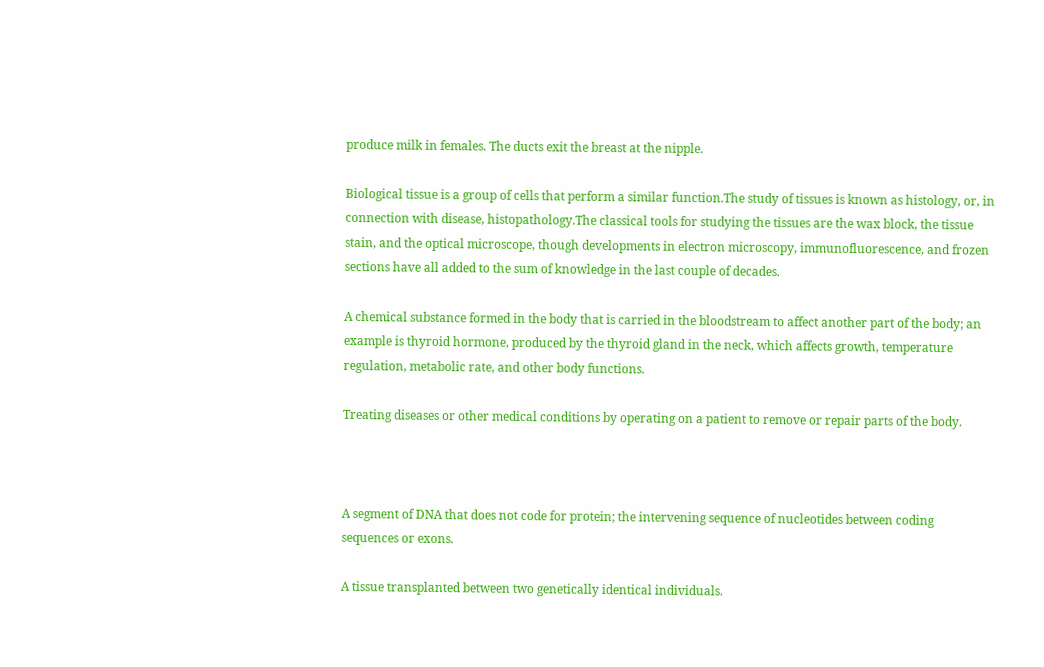produce milk in females. The ducts exit the breast at the nipple.

Biological tissue is a group of cells that perform a similar function.The study of tissues is known as histology, or, in connection with disease, histopathology.The classical tools for studying the tissues are the wax block, the tissue stain, and the optical microscope, though developments in electron microscopy, immunofluorescence, and frozen sections have all added to the sum of knowledge in the last couple of decades.

A chemical substance formed in the body that is carried in the bloodstream to affect another part of the body; an example is thyroid hormone, produced by the thyroid gland in the neck, which affects growth, temperature regulation, metabolic rate, and other body functions.

Treating diseases or other medical conditions by operating on a patient to remove or repair parts of the body.



A segment of DNA that does not code for protein; the intervening sequence of nucleotides between coding sequences or exons.

A tissue transplanted between two genetically identical individuals.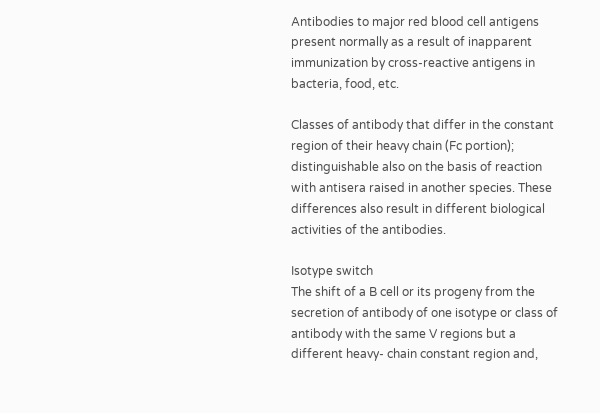Antibodies to major red blood cell antigens present normally as a result of inapparent immunization by cross-reactive antigens in bacteria, food, etc.

Classes of antibody that differ in the constant region of their heavy chain (Fc portion); distinguishable also on the basis of reaction with antisera raised in another species. These differences also result in different biological activities of the antibodies.

Isotype switch
The shift of a B cell or its progeny from the secretion of antibody of one isotype or class of antibody with the same V regions but a different heavy- chain constant region and,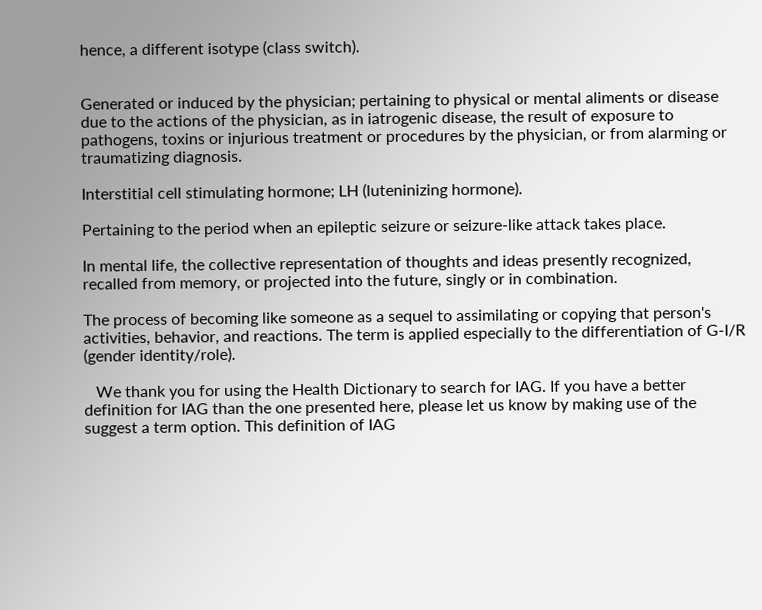hence, a different isotype (class switch).


Generated or induced by the physician; pertaining to physical or mental aliments or disease due to the actions of the physician, as in iatrogenic disease, the result of exposure to pathogens, toxins or injurious treatment or procedures by the physician, or from alarming or traumatizing diagnosis.

Interstitial cell stimulating hormone; LH (luteninizing hormone).

Pertaining to the period when an epileptic seizure or seizure-like attack takes place.

In mental life, the collective representation of thoughts and ideas presently recognized, recalled from memory, or projected into the future, singly or in combination.

The process of becoming like someone as a sequel to assimilating or copying that person's activities, behavior, and reactions. The term is applied especially to the differentiation of G-I/R (gender identity/role).

   We thank you for using the Health Dictionary to search for IAG. If you have a better definition for IAG than the one presented here, please let us know by making use of the suggest a term option. This definition of IAG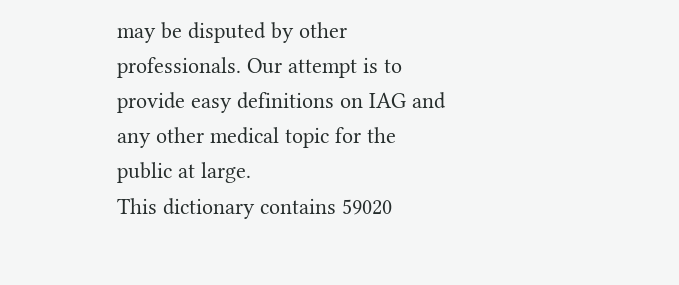may be disputed by other professionals. Our attempt is to provide easy definitions on IAG and any other medical topic for the public at large.
This dictionary contains 59020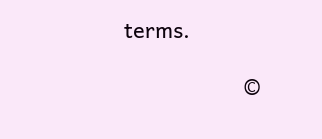terms.

                    ©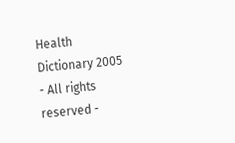Health Dictionary 2005 - All rights reserved -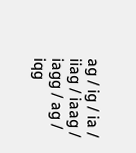ag / ig / ia / iiag / iaag / iagg / ag / iqg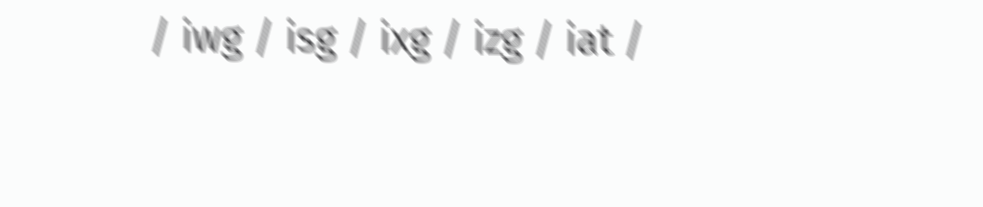/ iwg / isg / ixg / izg / iat /